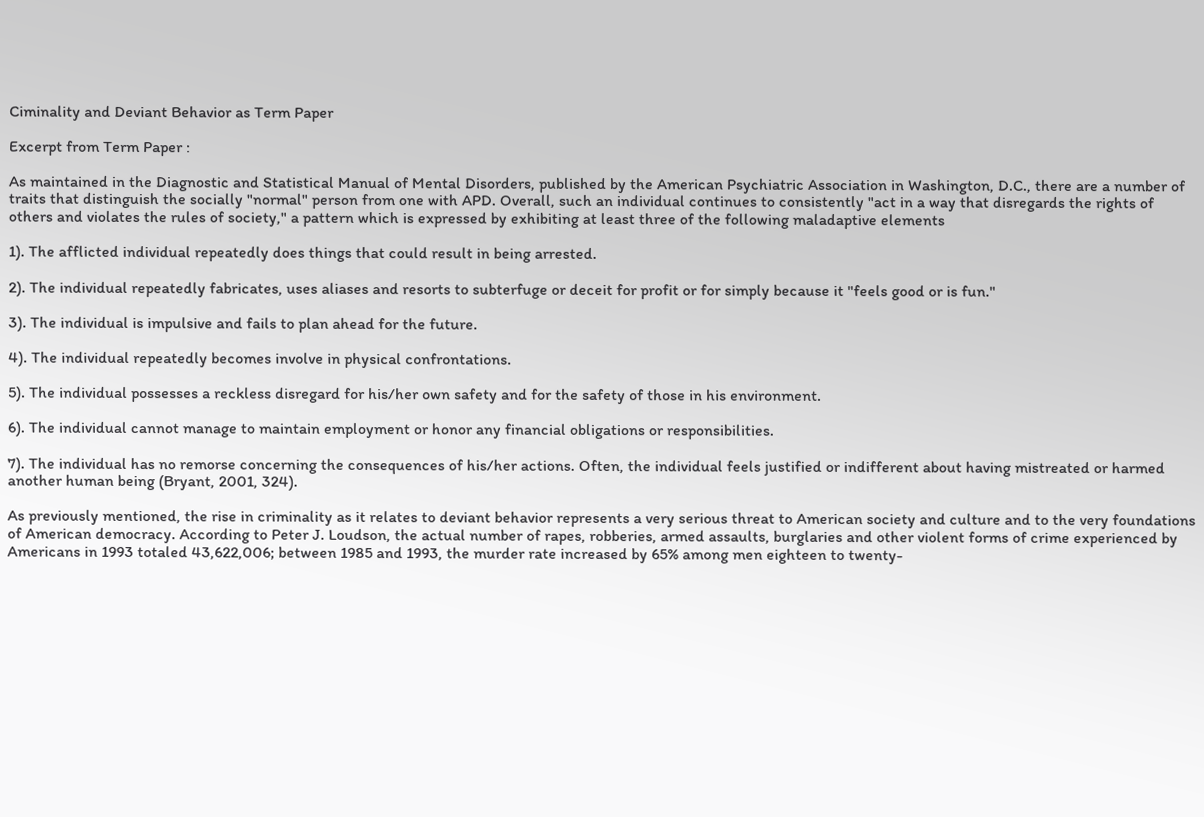Ciminality and Deviant Behavior as Term Paper

Excerpt from Term Paper :

As maintained in the Diagnostic and Statistical Manual of Mental Disorders, published by the American Psychiatric Association in Washington, D.C., there are a number of traits that distinguish the socially "normal" person from one with APD. Overall, such an individual continues to consistently "act in a way that disregards the rights of others and violates the rules of society," a pattern which is expressed by exhibiting at least three of the following maladaptive elements

1). The afflicted individual repeatedly does things that could result in being arrested.

2). The individual repeatedly fabricates, uses aliases and resorts to subterfuge or deceit for profit or for simply because it "feels good or is fun."

3). The individual is impulsive and fails to plan ahead for the future.

4). The individual repeatedly becomes involve in physical confrontations.

5). The individual possesses a reckless disregard for his/her own safety and for the safety of those in his environment.

6). The individual cannot manage to maintain employment or honor any financial obligations or responsibilities.

7). The individual has no remorse concerning the consequences of his/her actions. Often, the individual feels justified or indifferent about having mistreated or harmed another human being (Bryant, 2001, 324).

As previously mentioned, the rise in criminality as it relates to deviant behavior represents a very serious threat to American society and culture and to the very foundations of American democracy. According to Peter J. Loudson, the actual number of rapes, robberies, armed assaults, burglaries and other violent forms of crime experienced by Americans in 1993 totaled 43,622,006; between 1985 and 1993, the murder rate increased by 65% among men eighteen to twenty-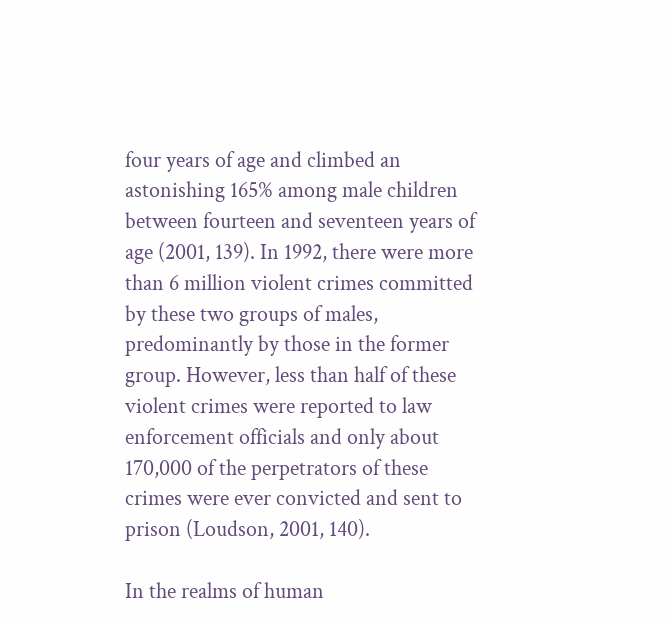four years of age and climbed an astonishing 165% among male children between fourteen and seventeen years of age (2001, 139). In 1992, there were more than 6 million violent crimes committed by these two groups of males, predominantly by those in the former group. However, less than half of these violent crimes were reported to law enforcement officials and only about 170,000 of the perpetrators of these crimes were ever convicted and sent to prison (Loudson, 2001, 140).

In the realms of human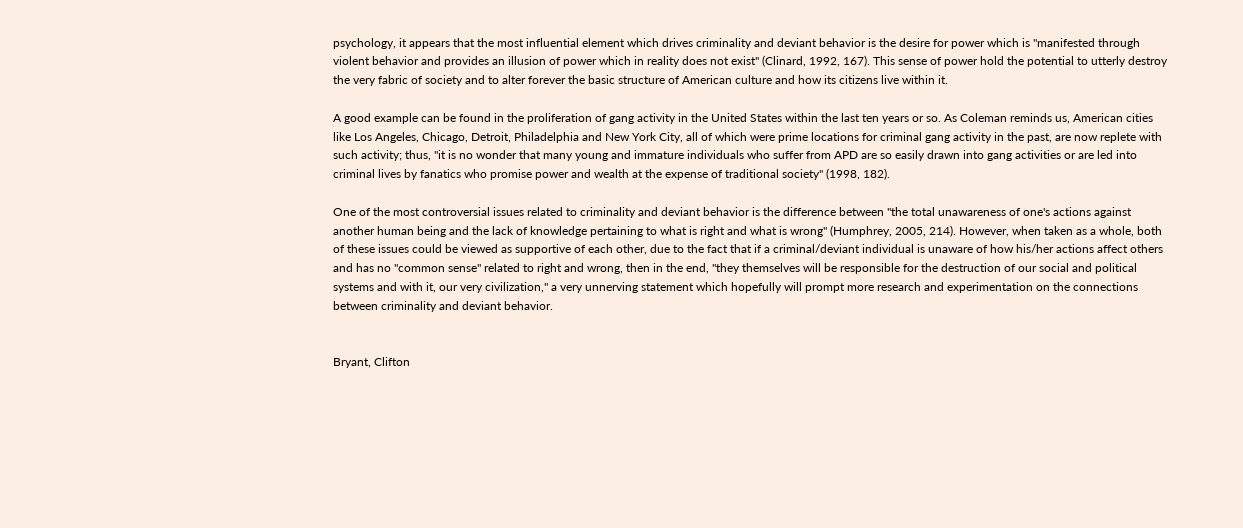psychology, it appears that the most influential element which drives criminality and deviant behavior is the desire for power which is "manifested through violent behavior and provides an illusion of power which in reality does not exist" (Clinard, 1992, 167). This sense of power hold the potential to utterly destroy the very fabric of society and to alter forever the basic structure of American culture and how its citizens live within it.

A good example can be found in the proliferation of gang activity in the United States within the last ten years or so. As Coleman reminds us, American cities like Los Angeles, Chicago, Detroit, Philadelphia and New York City, all of which were prime locations for criminal gang activity in the past, are now replete with such activity; thus, "it is no wonder that many young and immature individuals who suffer from APD are so easily drawn into gang activities or are led into criminal lives by fanatics who promise power and wealth at the expense of traditional society" (1998, 182).

One of the most controversial issues related to criminality and deviant behavior is the difference between "the total unawareness of one's actions against another human being and the lack of knowledge pertaining to what is right and what is wrong" (Humphrey, 2005, 214). However, when taken as a whole, both of these issues could be viewed as supportive of each other, due to the fact that if a criminal/deviant individual is unaware of how his/her actions affect others and has no "common sense" related to right and wrong, then in the end, "they themselves will be responsible for the destruction of our social and political systems and with it, our very civilization," a very unnerving statement which hopefully will prompt more research and experimentation on the connections between criminality and deviant behavior.


Bryant, Clifton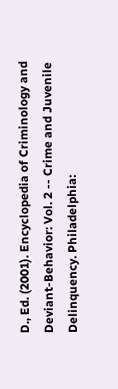D., Ed. (2001). Encyclopedia of Criminology and Deviant-Behavior: Vol. 2 -- Crime and Juvenile Delinquency. Philadelphia: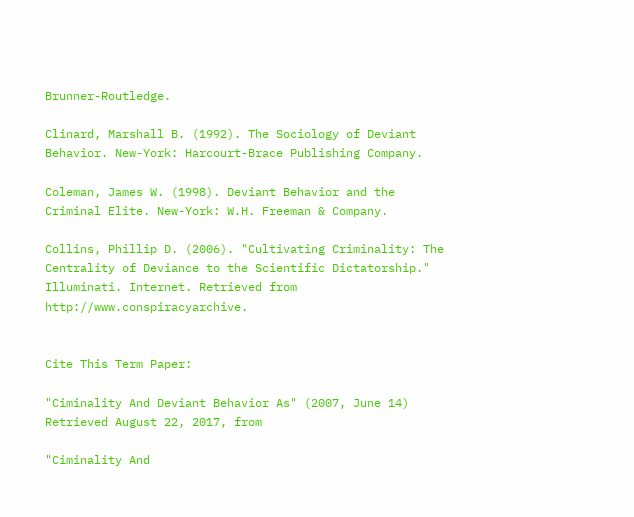Brunner-Routledge.

Clinard, Marshall B. (1992). The Sociology of Deviant Behavior. New-York: Harcourt-Brace Publishing Company.

Coleman, James W. (1998). Deviant Behavior and the Criminal Elite. New-York: W.H. Freeman & Company.

Collins, Phillip D. (2006). "Cultivating Criminality: The Centrality of Deviance to the Scientific Dictatorship." Illuminati. Internet. Retrieved from http://www.conspiracyarchive.


Cite This Term Paper:

"Ciminality And Deviant Behavior As" (2007, June 14) Retrieved August 22, 2017, from

"Ciminality And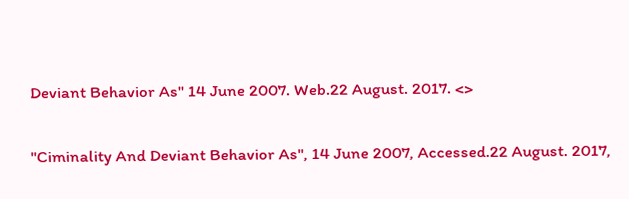Deviant Behavior As" 14 June 2007. Web.22 August. 2017. <>

"Ciminality And Deviant Behavior As", 14 June 2007, Accessed.22 August. 2017,